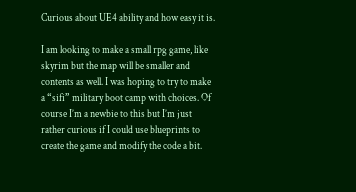Curious about UE4 ability and how easy it is.

I am looking to make a small rpg game, like skyrim but the map will be smaller and contents as well. I was hoping to try to make a “sifi” military boot camp with choices. Of course I’m a newbie to this but I’m just rather curious if I could use blueprints to create the game and modify the code a bit.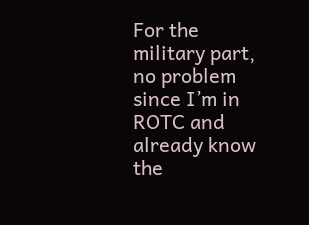For the military part, no problem since I’m in ROTC and already know the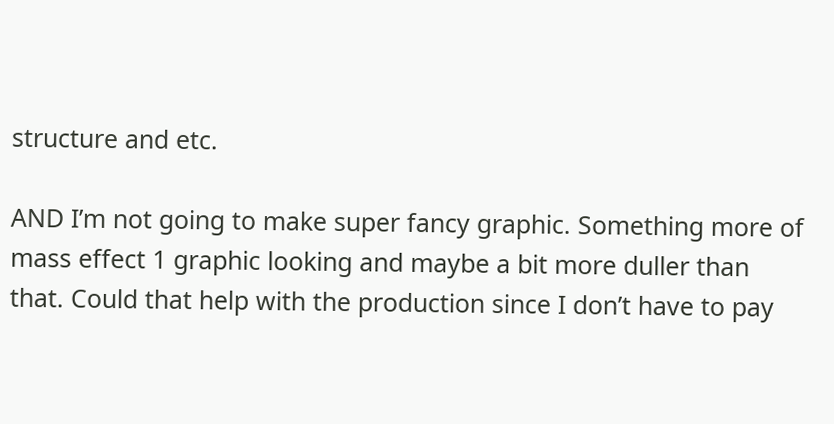structure and etc.

AND I’m not going to make super fancy graphic. Something more of mass effect 1 graphic looking and maybe a bit more duller than that. Could that help with the production since I don’t have to pay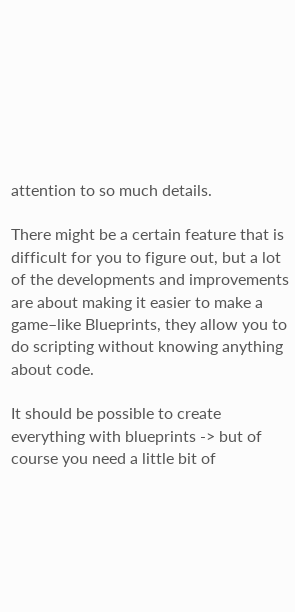attention to so much details.

There might be a certain feature that is difficult for you to figure out, but a lot of the developments and improvements are about making it easier to make a game–like Blueprints, they allow you to do scripting without knowing anything about code.

It should be possible to create everything with blueprints -> but of course you need a little bit of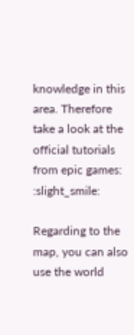knowledge in this area. Therefore take a look at the official tutorials from epic games: :slight_smile:

Regarding to the map, you can also use the world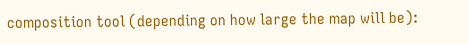composition tool (depending on how large the map will be):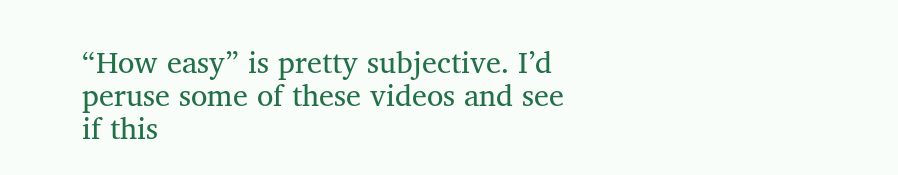“How easy” is pretty subjective. I’d peruse some of these videos and see if this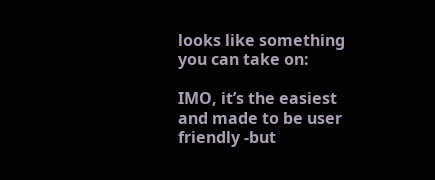looks like something you can take on:

IMO, it’s the easiest and made to be user friendly -but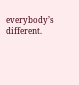everybody’s different.